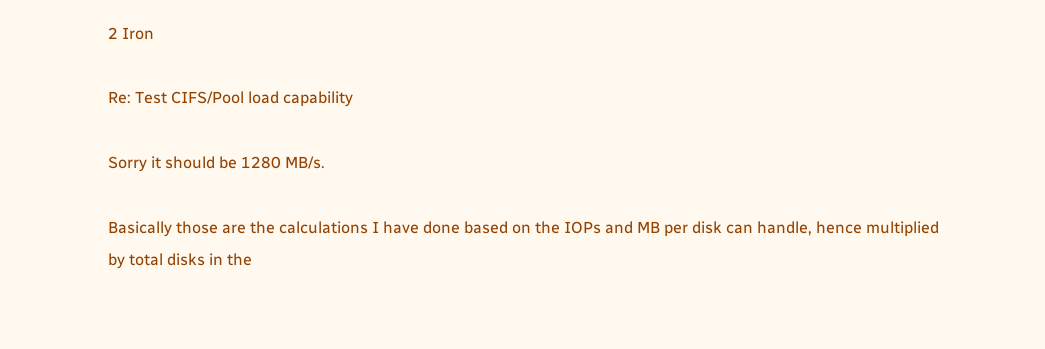2 Iron

Re: Test CIFS/Pool load capability

Sorry it should be 1280 MB/s.

Basically those are the calculations I have done based on the IOPs and MB per disk can handle, hence multiplied by total disks in the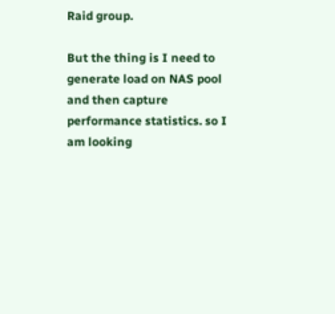Raid group.

But the thing is I need to generate load on NAS pool and then capture performance statistics. so I am looking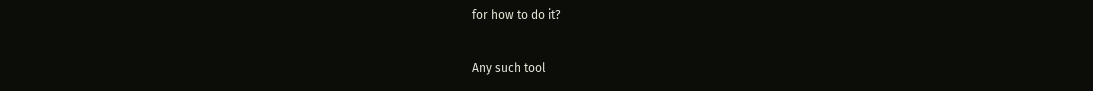for how to do it?

Any such tool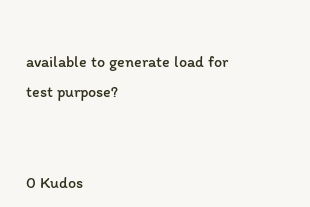available to generate load for test purpose?


0 Kudos